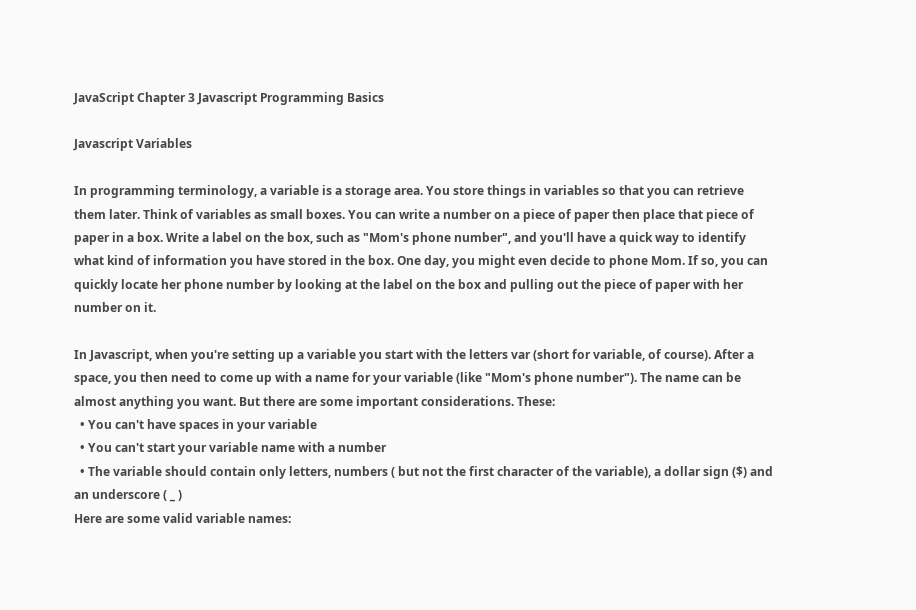JavaScript Chapter 3 Javascript Programming Basics

Javascript Variables

In programming terminology, a variable is a storage area. You store things in variables so that you can retrieve them later. Think of variables as small boxes. You can write a number on a piece of paper then place that piece of paper in a box. Write a label on the box, such as "Mom's phone number", and you'll have a quick way to identify what kind of information you have stored in the box. One day, you might even decide to phone Mom. If so, you can quickly locate her phone number by looking at the label on the box and pulling out the piece of paper with her number on it.

In Javascript, when you're setting up a variable you start with the letters var (short for variable, of course). After a space, you then need to come up with a name for your variable (like "Mom's phone number"). The name can be almost anything you want. But there are some important considerations. These:
  • You can't have spaces in your variable
  • You can't start your variable name with a number
  • The variable should contain only letters, numbers ( but not the first character of the variable), a dollar sign ($) and an underscore ( _ )
Here are some valid variable names: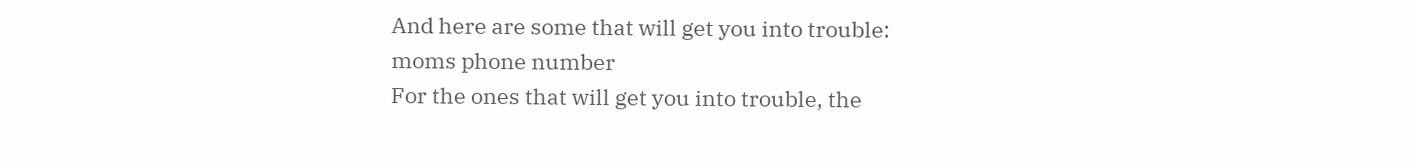And here are some that will get you into trouble:
moms phone number
For the ones that will get you into trouble, the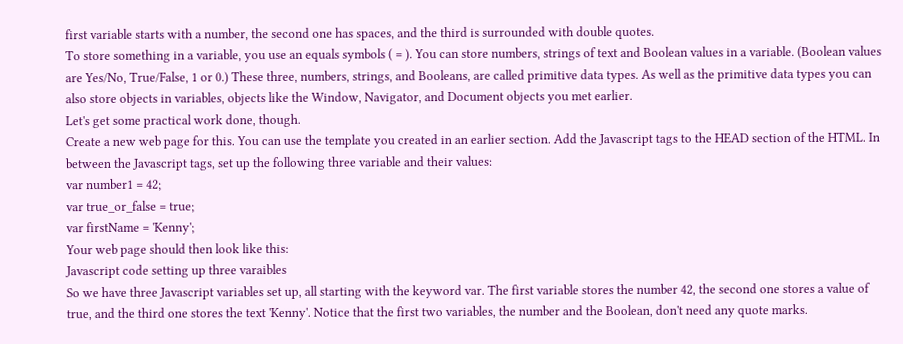first variable starts with a number, the second one has spaces, and the third is surrounded with double quotes.
To store something in a variable, you use an equals symbols ( = ). You can store numbers, strings of text and Boolean values in a variable. (Boolean values are Yes/No, True/False, 1 or 0.) These three, numbers, strings, and Booleans, are called primitive data types. As well as the primitive data types you can also store objects in variables, objects like the Window, Navigator, and Document objects you met earlier.
Let's get some practical work done, though.
Create a new web page for this. You can use the template you created in an earlier section. Add the Javascript tags to the HEAD section of the HTML. In between the Javascript tags, set up the following three variable and their values:
var number1 = 42;
var true_or_false = true;
var firstName = 'Kenny';
Your web page should then look like this:
Javascript code setting up three varaibles
So we have three Javascript variables set up, all starting with the keyword var. The first variable stores the number 42, the second one stores a value of true, and the third one stores the text 'Kenny'. Notice that the first two variables, the number and the Boolean, don't need any quote marks.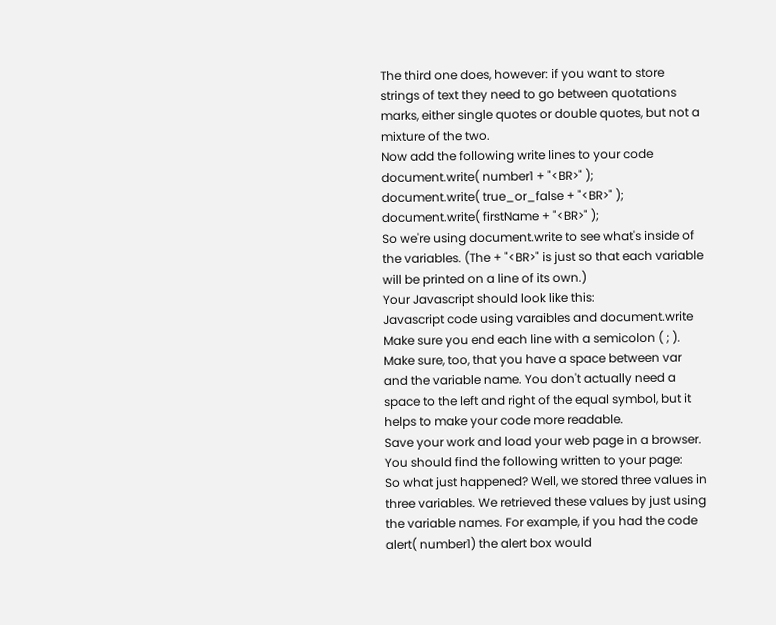The third one does, however: if you want to store strings of text they need to go between quotations marks, either single quotes or double quotes, but not a mixture of the two.
Now add the following write lines to your code
document.write( number1 + "<BR>" );
document.write( true_or_false + "<BR>" );
document.write( firstName + "<BR>" );
So we're using document.write to see what's inside of the variables. (The + "<BR>" is just so that each variable will be printed on a line of its own.)
Your Javascript should look like this:
Javascript code using varaibles and document.write
Make sure you end each line with a semicolon ( ; ). Make sure, too, that you have a space between var and the variable name. You don't actually need a space to the left and right of the equal symbol, but it helps to make your code more readable.
Save your work and load your web page in a browser. You should find the following written to your page:
So what just happened? Well, we stored three values in three variables. We retrieved these values by just using the variable names. For example, if you had the code alert( number1) the alert box would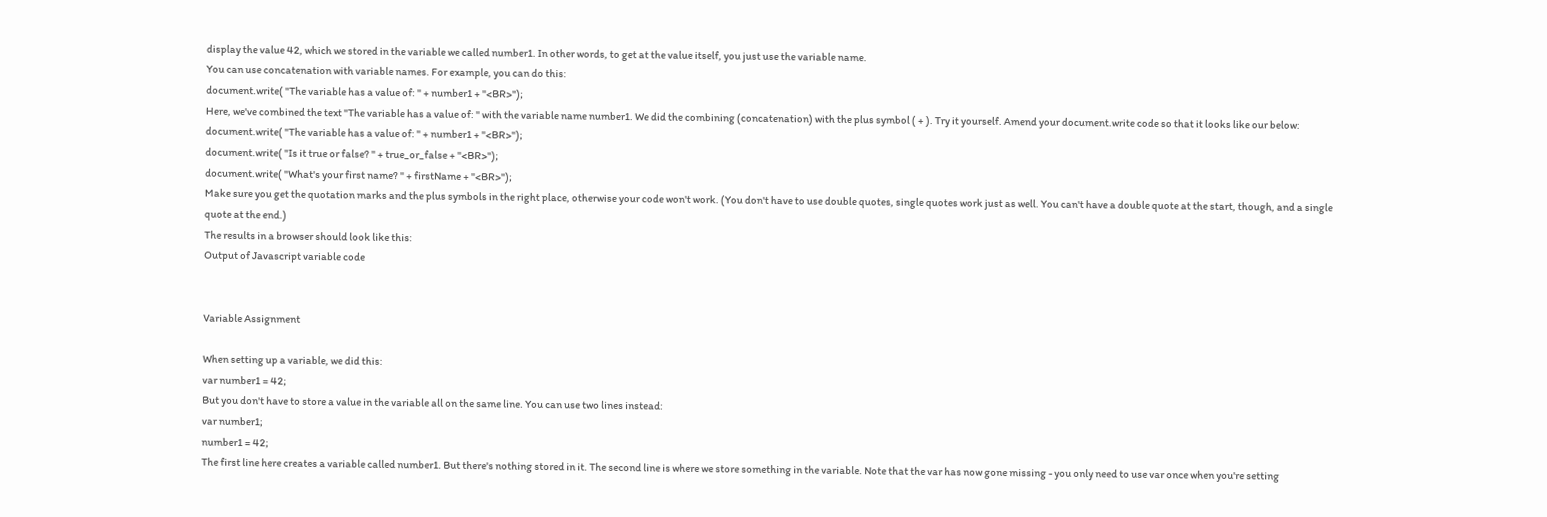display the value 42, which we stored in the variable we called number1. In other words, to get at the value itself, you just use the variable name.
You can use concatenation with variable names. For example, you can do this:
document.write( "The variable has a value of: " + number1 + "<BR>");
Here, we've combined the text "The variable has a value of: " with the variable name number1. We did the combining (concatenation) with the plus symbol ( + ). Try it yourself. Amend your document.write code so that it looks like our below:
document.write( "The variable has a value of: " + number1 + "<BR>");
document.write( "Is it true or false? " + true_or_false + "<BR>");
document.write( "What's your first name? " + firstName + "<BR>");
Make sure you get the quotation marks and the plus symbols in the right place, otherwise your code won't work. (You don't have to use double quotes, single quotes work just as well. You can't have a double quote at the start, though, and a single quote at the end.)
The results in a browser should look like this:
Output of Javascript variable code


Variable Assignment

When setting up a variable, we did this:
var number1 = 42;
But you don't have to store a value in the variable all on the same line. You can use two lines instead:
var number1;
number1 = 42;
The first line here creates a variable called number1. But there's nothing stored in it. The second line is where we store something in the variable. Note that the var has now gone missing - you only need to use var once when you're setting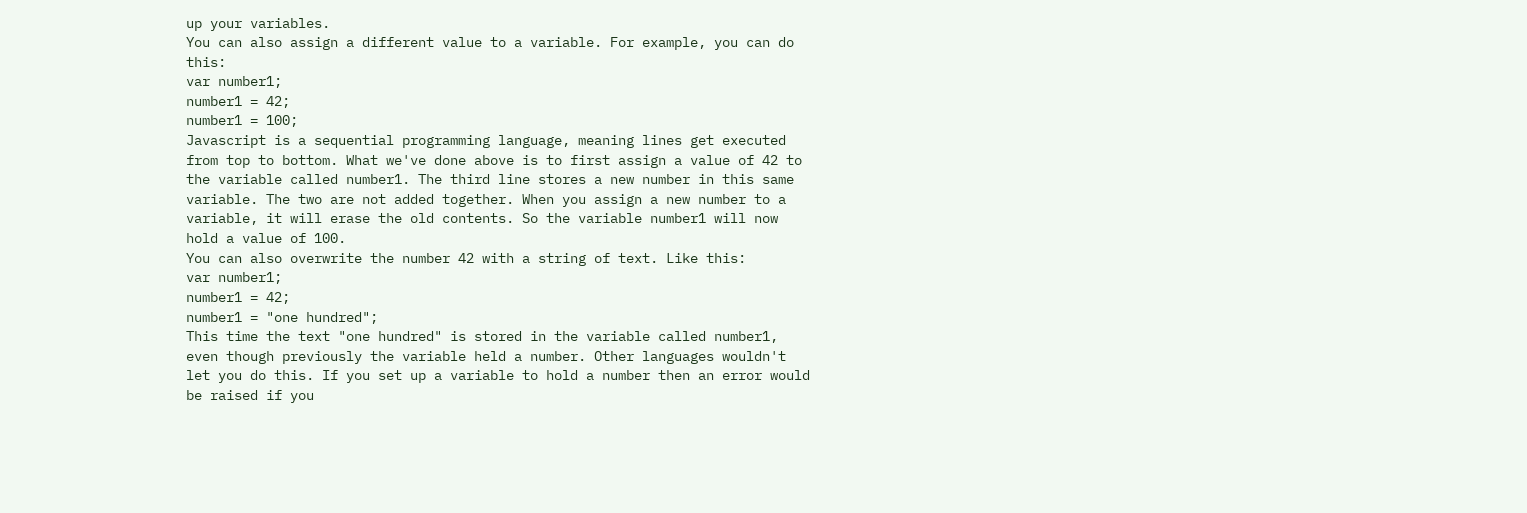up your variables.
You can also assign a different value to a variable. For example, you can do this:
var number1;
number1 = 42;
number1 = 100;
Javascript is a sequential programming language, meaning lines get executed from top to bottom. What we've done above is to first assign a value of 42 to the variable called number1. The third line stores a new number in this same variable. The two are not added together. When you assign a new number to a variable, it will erase the old contents. So the variable number1 will now hold a value of 100.
You can also overwrite the number 42 with a string of text. Like this:
var number1;
number1 = 42;
number1 = "one hundred";
This time the text "one hundred" is stored in the variable called number1, even though previously the variable held a number. Other languages wouldn't let you do this. If you set up a variable to hold a number then an error would be raised if you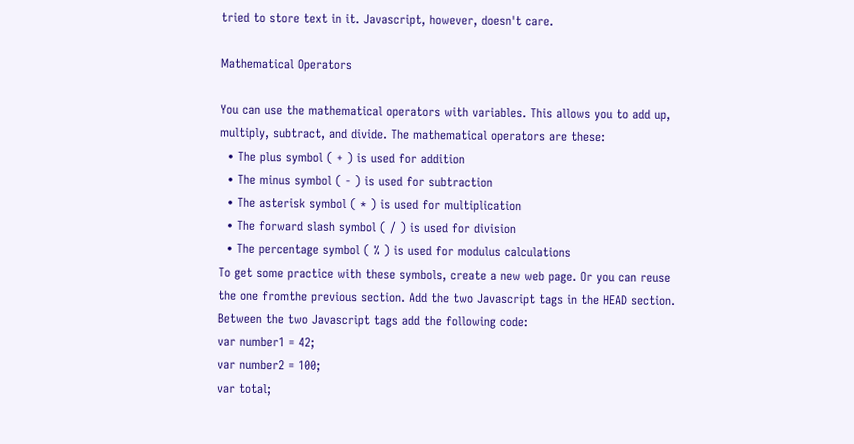tried to store text in it. Javascript, however, doesn't care.

Mathematical Operators

You can use the mathematical operators with variables. This allows you to add up, multiply, subtract, and divide. The mathematical operators are these:
  • The plus symbol ( + ) is used for addition
  • The minus symbol ( - ) is used for subtraction
  • The asterisk symbol ( * ) is used for multiplication
  • The forward slash symbol ( / ) is used for division
  • The percentage symbol ( % ) is used for modulus calculations
To get some practice with these symbols, create a new web page. Or you can reuse the one fromthe previous section. Add the two Javascript tags in the HEAD section. Between the two Javascript tags add the following code:
var number1 = 42;
var number2 = 100;
var total;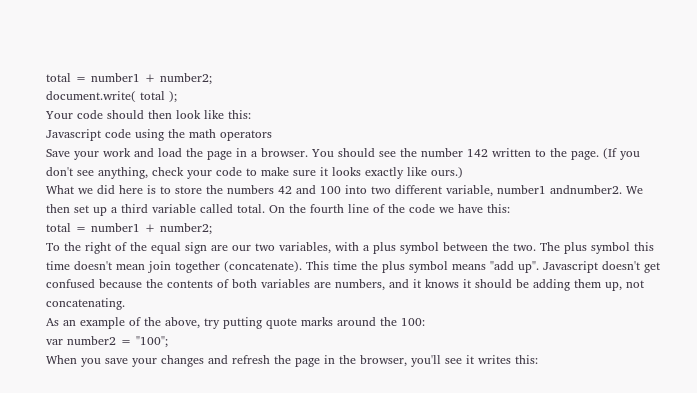total = number1 + number2;
document.write( total );
Your code should then look like this:
Javascript code using the math operators
Save your work and load the page in a browser. You should see the number 142 written to the page. (If you don't see anything, check your code to make sure it looks exactly like ours.)
What we did here is to store the numbers 42 and 100 into two different variable, number1 andnumber2. We then set up a third variable called total. On the fourth line of the code we have this:
total = number1 + number2;
To the right of the equal sign are our two variables, with a plus symbol between the two. The plus symbol this time doesn't mean join together (concatenate). This time the plus symbol means "add up". Javascript doesn't get confused because the contents of both variables are numbers, and it knows it should be adding them up, not concatenating.
As an example of the above, try putting quote marks around the 100:
var number2 = "100";
When you save your changes and refresh the page in the browser, you'll see it writes this: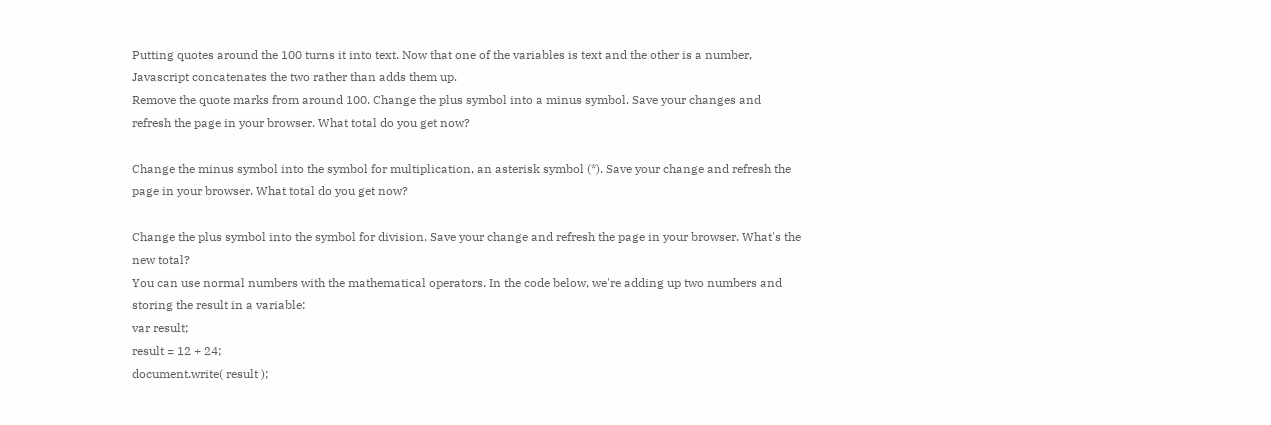Putting quotes around the 100 turns it into text. Now that one of the variables is text and the other is a number, Javascript concatenates the two rather than adds them up.
Remove the quote marks from around 100. Change the plus symbol into a minus symbol. Save your changes and refresh the page in your browser. What total do you get now?

Change the minus symbol into the symbol for multiplication, an asterisk symbol (*). Save your change and refresh the page in your browser. What total do you get now?

Change the plus symbol into the symbol for division. Save your change and refresh the page in your browser. What's the new total?
You can use normal numbers with the mathematical operators. In the code below, we're adding up two numbers and storing the result in a variable:
var result;
result = 12 + 24;
document.write( result );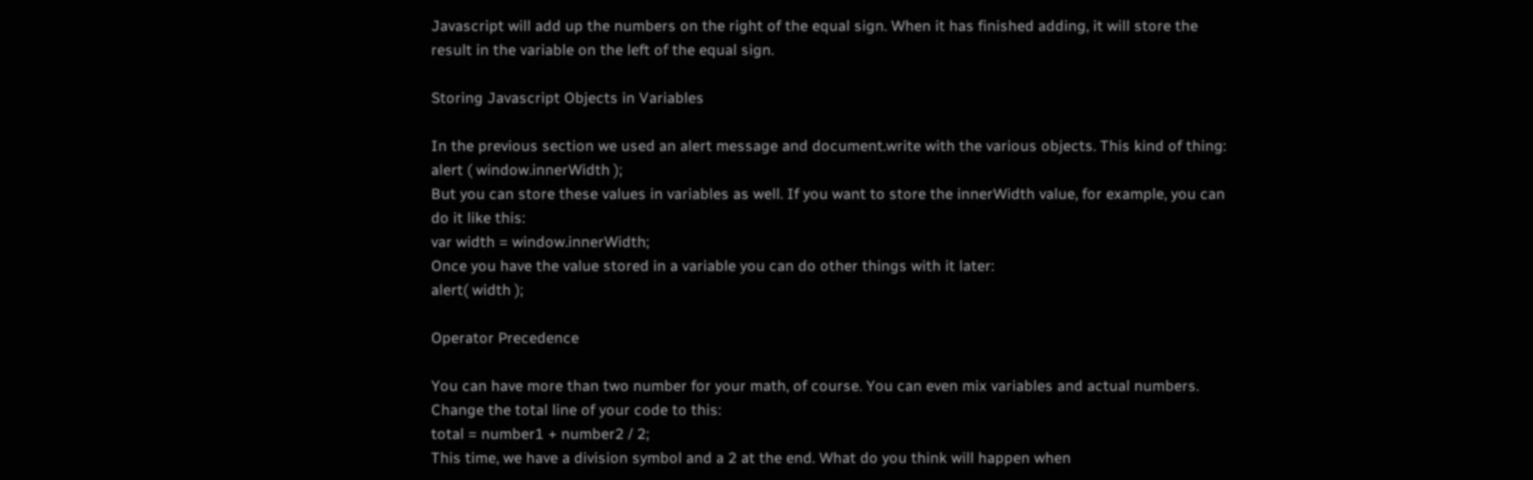Javascript will add up the numbers on the right of the equal sign. When it has finished adding, it will store the result in the variable on the left of the equal sign.

Storing Javascript Objects in Variables

In the previous section we used an alert message and document.write with the various objects. This kind of thing:
alert ( window.innerWidth );
But you can store these values in variables as well. If you want to store the innerWidth value, for example, you can do it like this:
var width = window.innerWidth;
Once you have the value stored in a variable you can do other things with it later:
alert( width );

Operator Precedence

You can have more than two number for your math, of course. You can even mix variables and actual numbers. Change the total line of your code to this:
total = number1 + number2 / 2;
This time, we have a division symbol and a 2 at the end. What do you think will happen when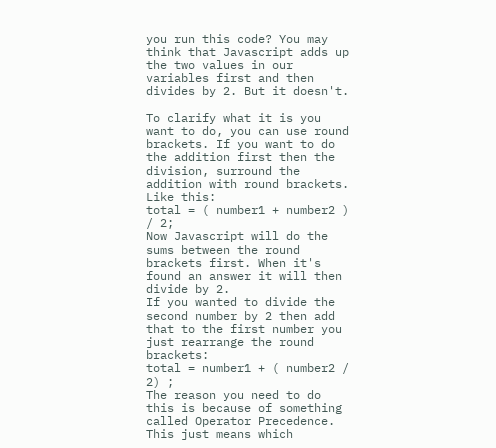you run this code? You may think that Javascript adds up the two values in our variables first and then divides by 2. But it doesn't.

To clarify what it is you want to do, you can use round brackets. If you want to do the addition first then the division, surround the addition with round brackets. Like this:
total = ( number1 + number2 ) / 2;
Now Javascript will do the sums between the round brackets first. When it's found an answer it will then divide by 2.
If you wanted to divide the second number by 2 then add that to the first number you just rearrange the round brackets:
total = number1 + ( number2 / 2) ;
The reason you need to do this is because of something called Operator Precedence. This just means which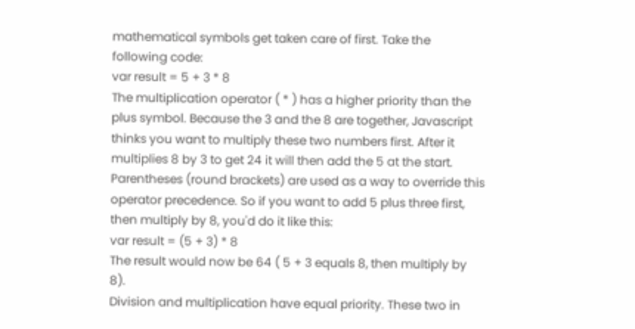mathematical symbols get taken care of first. Take the following code:
var result = 5 + 3 * 8
The multiplication operator ( * ) has a higher priority than the plus symbol. Because the 3 and the 8 are together, Javascript thinks you want to multiply these two numbers first. After it multiplies 8 by 3 to get 24 it will then add the 5 at the start. Parentheses (round brackets) are used as a way to override this operator precedence. So if you want to add 5 plus three first, then multiply by 8, you'd do it like this:
var result = (5 + 3) * 8
The result would now be 64 ( 5 + 3 equals 8, then multiply by 8).
Division and multiplication have equal priority. These two in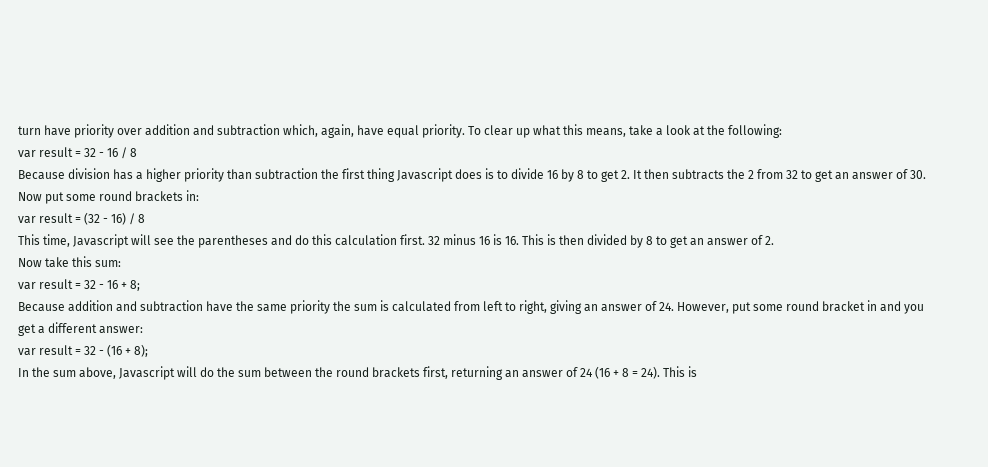turn have priority over addition and subtraction which, again, have equal priority. To clear up what this means, take a look at the following:
var result = 32 - 16 / 8
Because division has a higher priority than subtraction the first thing Javascript does is to divide 16 by 8 to get 2. It then subtracts the 2 from 32 to get an answer of 30.
Now put some round brackets in:
var result = (32 - 16) / 8
This time, Javascript will see the parentheses and do this calculation first. 32 minus 16 is 16. This is then divided by 8 to get an answer of 2.
Now take this sum:
var result = 32 - 16 + 8;
Because addition and subtraction have the same priority the sum is calculated from left to right, giving an answer of 24. However, put some round bracket in and you get a different answer:
var result = 32 - (16 + 8);
In the sum above, Javascript will do the sum between the round brackets first, returning an answer of 24 (16 + 8 = 24). This is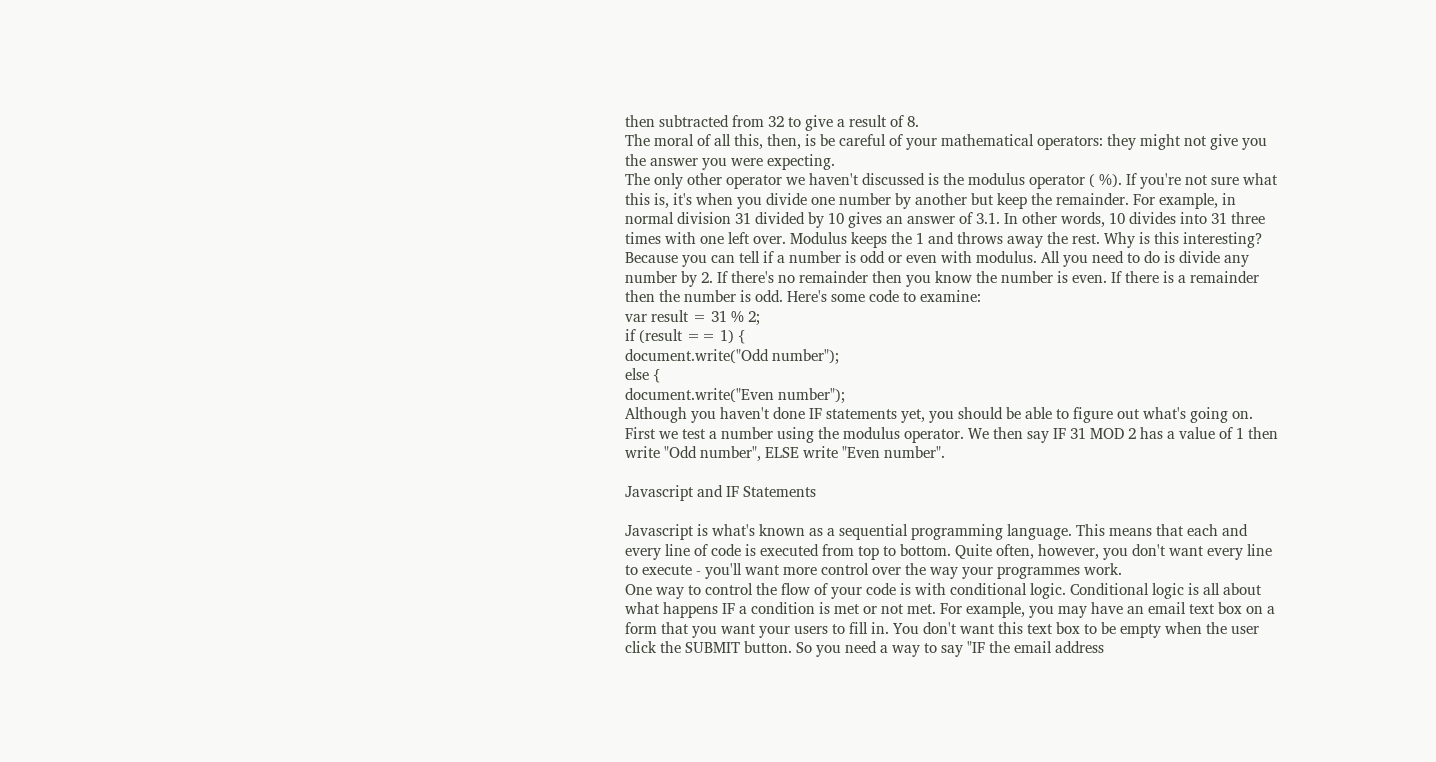then subtracted from 32 to give a result of 8.
The moral of all this, then, is be careful of your mathematical operators: they might not give you the answer you were expecting.
The only other operator we haven't discussed is the modulus operator ( %). If you're not sure what this is, it's when you divide one number by another but keep the remainder. For example, in normal division 31 divided by 10 gives an answer of 3.1. In other words, 10 divides into 31 three times with one left over. Modulus keeps the 1 and throws away the rest. Why is this interesting? Because you can tell if a number is odd or even with modulus. All you need to do is divide any number by 2. If there's no remainder then you know the number is even. If there is a remainder then the number is odd. Here's some code to examine:
var result = 31 % 2;
if (result == 1) {
document.write("Odd number");
else {
document.write("Even number");
Although you haven't done IF statements yet, you should be able to figure out what's going on. First we test a number using the modulus operator. We then say IF 31 MOD 2 has a value of 1 then write "Odd number", ELSE write "Even number".

Javascript and IF Statements

Javascript is what's known as a sequential programming language. This means that each and every line of code is executed from top to bottom. Quite often, however, you don't want every line to execute - you'll want more control over the way your programmes work.
One way to control the flow of your code is with conditional logic. Conditional logic is all about what happens IF a condition is met or not met. For example, you may have an email text box on a form that you want your users to fill in. You don't want this text box to be empty when the user click the SUBMIT button. So you need a way to say "IF the email address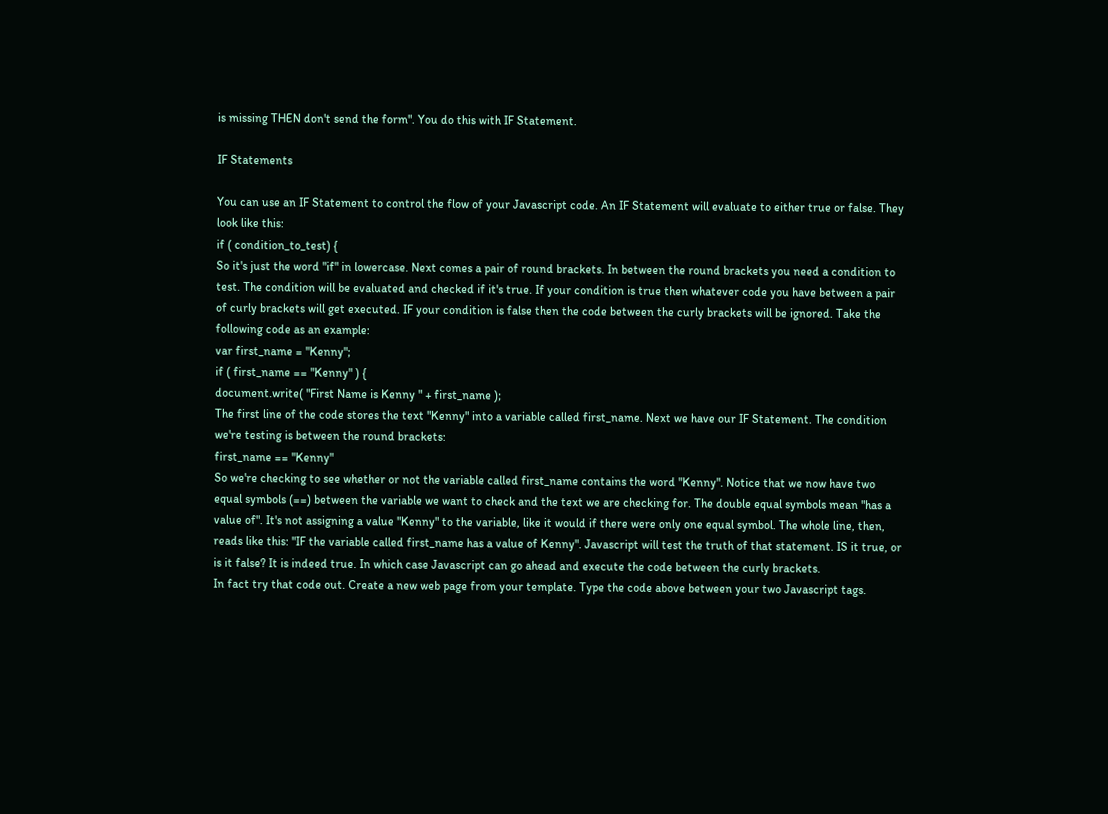is missing THEN don't send the form". You do this with IF Statement.

IF Statements

You can use an IF Statement to control the flow of your Javascript code. An IF Statement will evaluate to either true or false. They look like this:
if ( condition_to_test) {
So it's just the word "if" in lowercase. Next comes a pair of round brackets. In between the round brackets you need a condition to test. The condition will be evaluated and checked if it's true. If your condition is true then whatever code you have between a pair of curly brackets will get executed. IF your condition is false then the code between the curly brackets will be ignored. Take the following code as an example:
var first_name = "Kenny";
if ( first_name == "Kenny" ) {
document.write( "First Name is Kenny " + first_name );
The first line of the code stores the text "Kenny" into a variable called first_name. Next we have our IF Statement. The condition we're testing is between the round brackets:
first_name == "Kenny"
So we're checking to see whether or not the variable called first_name contains the word "Kenny". Notice that we now have two equal symbols (==) between the variable we want to check and the text we are checking for. The double equal symbols mean "has a value of". It's not assigning a value "Kenny" to the variable, like it would if there were only one equal symbol. The whole line, then, reads like this: "IF the variable called first_name has a value of Kenny". Javascript will test the truth of that statement. IS it true, or is it false? It is indeed true. In which case Javascript can go ahead and execute the code between the curly brackets.
In fact try that code out. Create a new web page from your template. Type the code above between your two Javascript tags.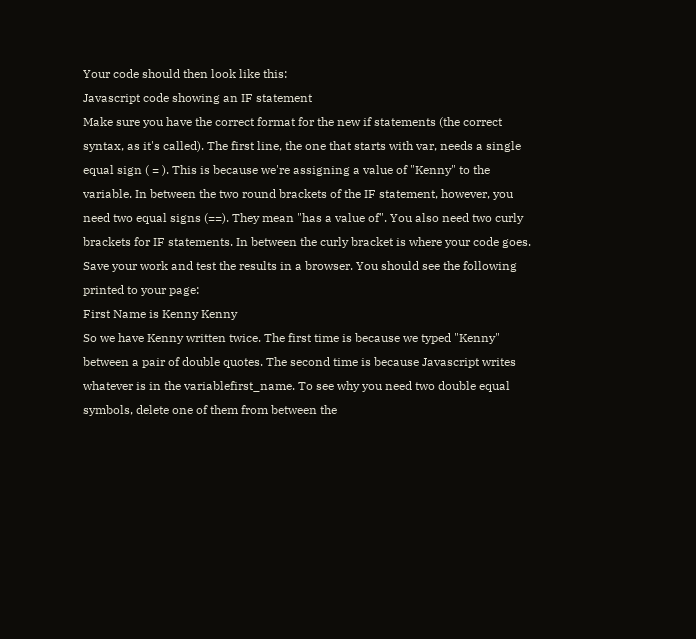Your code should then look like this:
Javascript code showing an IF statement
Make sure you have the correct format for the new if statements (the correct syntax, as it's called). The first line, the one that starts with var, needs a single equal sign ( = ). This is because we're assigning a value of "Kenny" to the variable. In between the two round brackets of the IF statement, however, you need two equal signs (==). They mean "has a value of". You also need two curly brackets for IF statements. In between the curly bracket is where your code goes.
Save your work and test the results in a browser. You should see the following printed to your page:
First Name is Kenny Kenny
So we have Kenny written twice. The first time is because we typed "Kenny" between a pair of double quotes. The second time is because Javascript writes whatever is in the variablefirst_name. To see why you need two double equal symbols, delete one of them from between the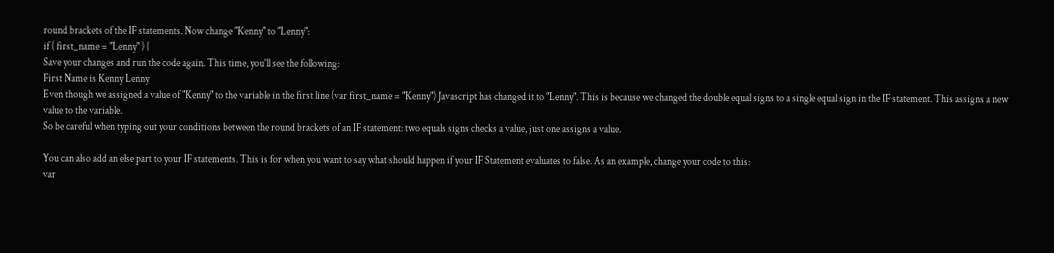round brackets of the IF statements. Now change "Kenny" to "Lenny":
if ( first_name = "Lenny" ) {
Save your changes and run the code again. This time, you'll see the following:
First Name is Kenny Lenny
Even though we assigned a value of "Kenny" to the variable in the first line (var first_name = "Kenny") Javascript has changed it to "Lenny". This is because we changed the double equal signs to a single equal sign in the IF statement. This assigns a new value to the variable.
So be careful when typing out your conditions between the round brackets of an IF statement: two equals signs checks a value, just one assigns a value.

You can also add an else part to your IF statements. This is for when you want to say what should happen if your IF Statement evaluates to false. As an example, change your code to this:
var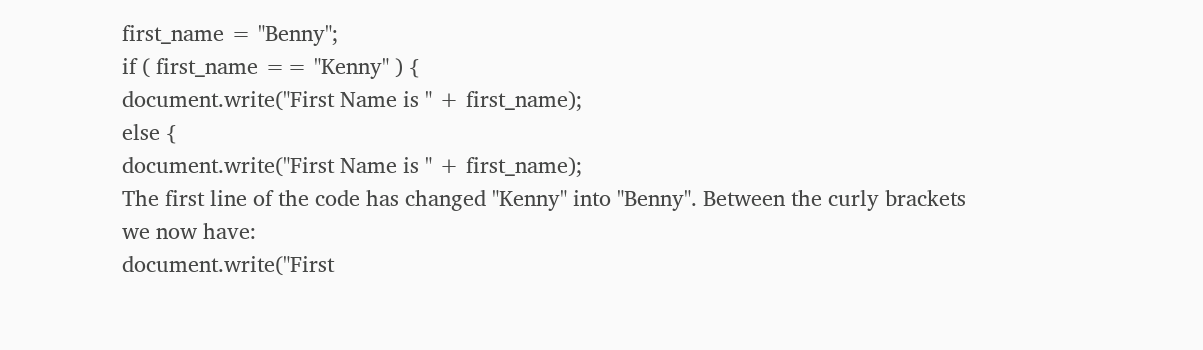first_name = "Benny";
if ( first_name == "Kenny" ) {
document.write("First Name is " + first_name);
else {
document.write("First Name is " + first_name);
The first line of the code has changed "Kenny" into "Benny". Between the curly brackets we now have:
document.write("First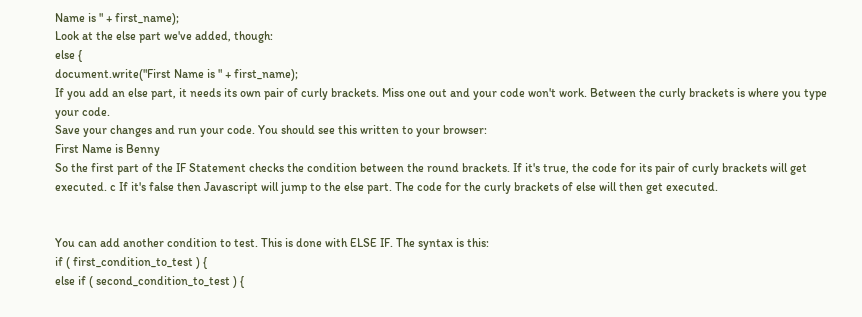Name is " + first_name);
Look at the else part we've added, though:
else {
document.write("First Name is " + first_name);
If you add an else part, it needs its own pair of curly brackets. Miss one out and your code won't work. Between the curly brackets is where you type your code.
Save your changes and run your code. You should see this written to your browser:
First Name is Benny
So the first part of the IF Statement checks the condition between the round brackets. If it's true, the code for its pair of curly brackets will get executed. c If it's false then Javascript will jump to the else part. The code for the curly brackets of else will then get executed.


You can add another condition to test. This is done with ELSE IF. The syntax is this:
if ( first_condition_to_test ) {
else if ( second_condition_to_test ) {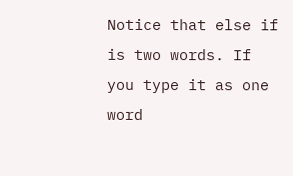Notice that else if is two words. If you type it as one word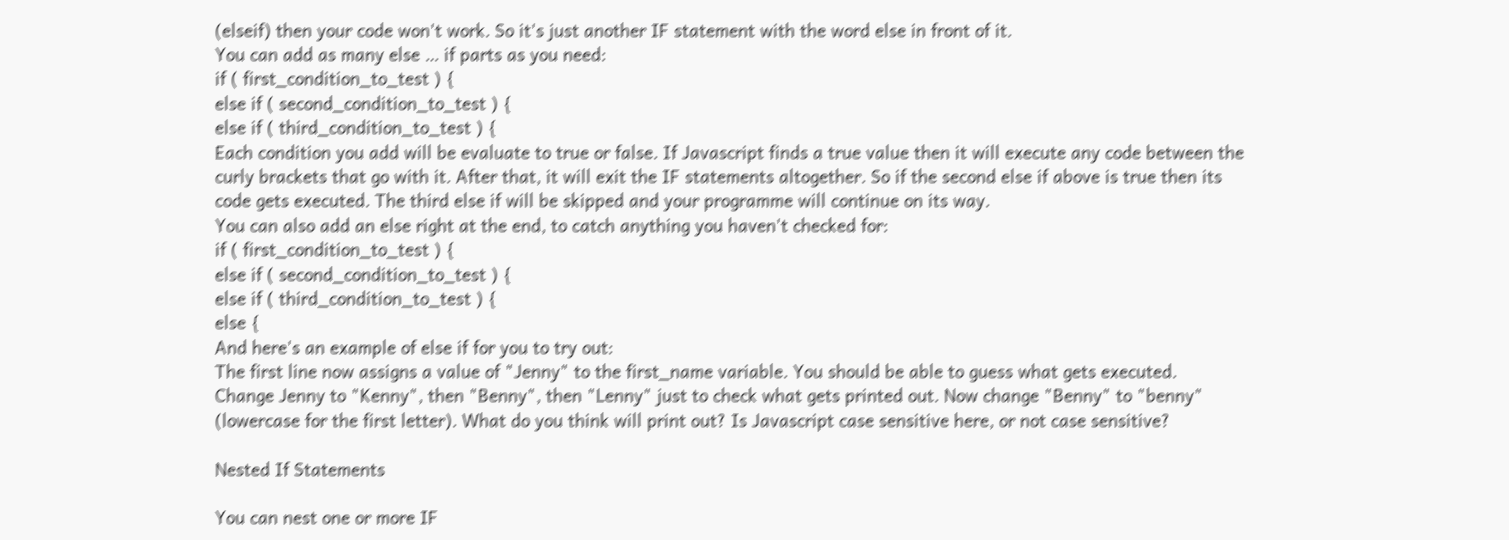(elseif) then your code won't work. So it's just another IF statement with the word else in front of it.
You can add as many else … if parts as you need:
if ( first_condition_to_test ) {
else if ( second_condition_to_test ) {
else if ( third_condition_to_test ) {
Each condition you add will be evaluate to true or false. If Javascript finds a true value then it will execute any code between the curly brackets that go with it. After that, it will exit the IF statements altogether. So if the second else if above is true then its code gets executed. The third else if will be skipped and your programme will continue on its way.
You can also add an else right at the end, to catch anything you haven't checked for:
if ( first_condition_to_test ) {
else if ( second_condition_to_test ) {
else if ( third_condition_to_test ) {
else {
And here's an example of else if for you to try out:
The first line now assigns a value of "Jenny" to the first_name variable. You should be able to guess what gets executed.
Change Jenny to "Kenny", then "Benny", then "Lenny" just to check what gets printed out. Now change "Benny" to "benny" (lowercase for the first letter). What do you think will print out? Is Javascript case sensitive here, or not case sensitive?

Nested If Statements

You can nest one or more IF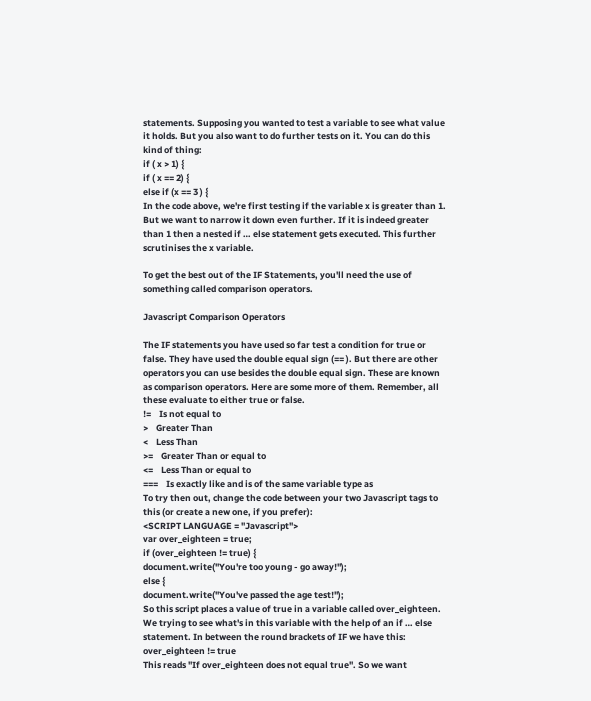statements. Supposing you wanted to test a variable to see what value it holds. But you also want to do further tests on it. You can do this kind of thing:
if ( x > 1) {
if ( x == 2) {
else if (x == 3 ) {
In the code above, we're first testing if the variable x is greater than 1. But we want to narrow it down even further. If it is indeed greater than 1 then a nested if … else statement gets executed. This further scrutinises the x variable.

To get the best out of the IF Statements, you'll need the use of something called comparison operators.

Javascript Comparison Operators

The IF statements you have used so far test a condition for true or false. They have used the double equal sign (== ). But there are other operators you can use besides the double equal sign. These are known as comparison operators. Here are some more of them. Remember, all these evaluate to either true or false.
!=    Is not equal to
>    Greater Than
<    Less Than
>=    Greater Than or equal to
<=    Less Than or equal to
===    Is exactly like and is of the same variable type as
To try then out, change the code between your two Javascript tags to this (or create a new one, if you prefer):
<SCRIPT LANGUAGE = "Javascript">
var over_eighteen = true;
if (over_eighteen != true) {
document.write("You're too young - go away!");
else {
document.write("You've passed the age test!");
So this script places a value of true in a variable called over_eighteen. We trying to see what's in this variable with the help of an if … else statement. In between the round brackets of IF we have this:
over_eighteen != true
This reads "If over_eighteen does not equal true". So we want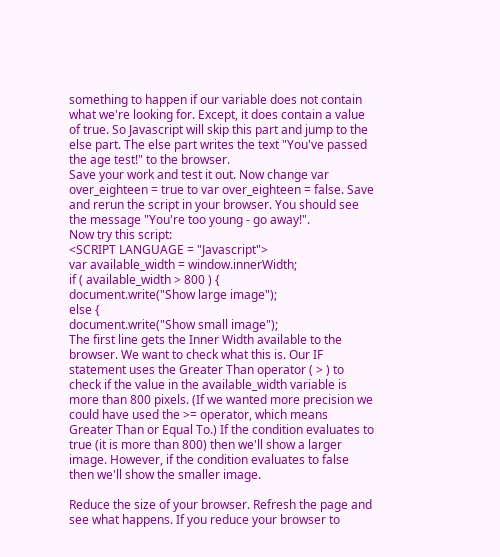something to happen if our variable does not contain what we're looking for. Except, it does contain a value of true. So Javascript will skip this part and jump to the else part. The else part writes the text "You've passed the age test!" to the browser.
Save your work and test it out. Now change var over_eighteen = true to var over_eighteen = false. Save and rerun the script in your browser. You should see the message "You're too young - go away!".
Now try this script:
<SCRIPT LANGUAGE = "Javascript">
var available_width = window.innerWidth;
if ( available_width > 800 ) {
document.write("Show large image");
else {
document.write("Show small image");
The first line gets the Inner Width available to the browser. We want to check what this is. Our IF statement uses the Greater Than operator ( > ) to check if the value in the available_width variable is more than 800 pixels. (If we wanted more precision we could have used the >= operator, which means Greater Than or Equal To.) If the condition evaluates to true (it is more than 800) then we'll show a larger image. However, if the condition evaluates to false then we'll show the smaller image.

Reduce the size of your browser. Refresh the page and see what happens. If you reduce your browser to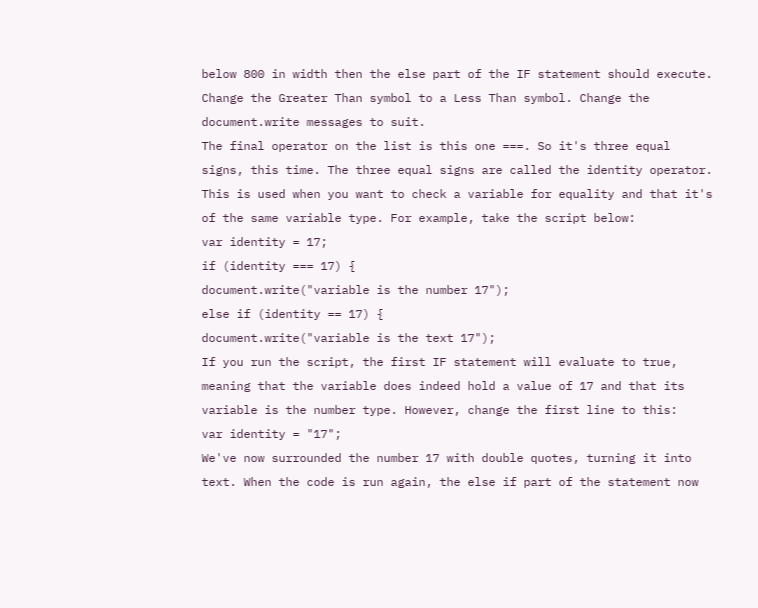below 800 in width then the else part of the IF statement should execute.
Change the Greater Than symbol to a Less Than symbol. Change the document.write messages to suit.
The final operator on the list is this one ===. So it's three equal signs, this time. The three equal signs are called the identity operator. This is used when you want to check a variable for equality and that it's of the same variable type. For example, take the script below:
var identity = 17;
if (identity === 17) {
document.write("variable is the number 17");
else if (identity == 17) {
document.write("variable is the text 17");
If you run the script, the first IF statement will evaluate to true, meaning that the variable does indeed hold a value of 17 and that its variable is the number type. However, change the first line to this:
var identity = "17";
We've now surrounded the number 17 with double quotes, turning it into text. When the code is run again, the else if part of the statement now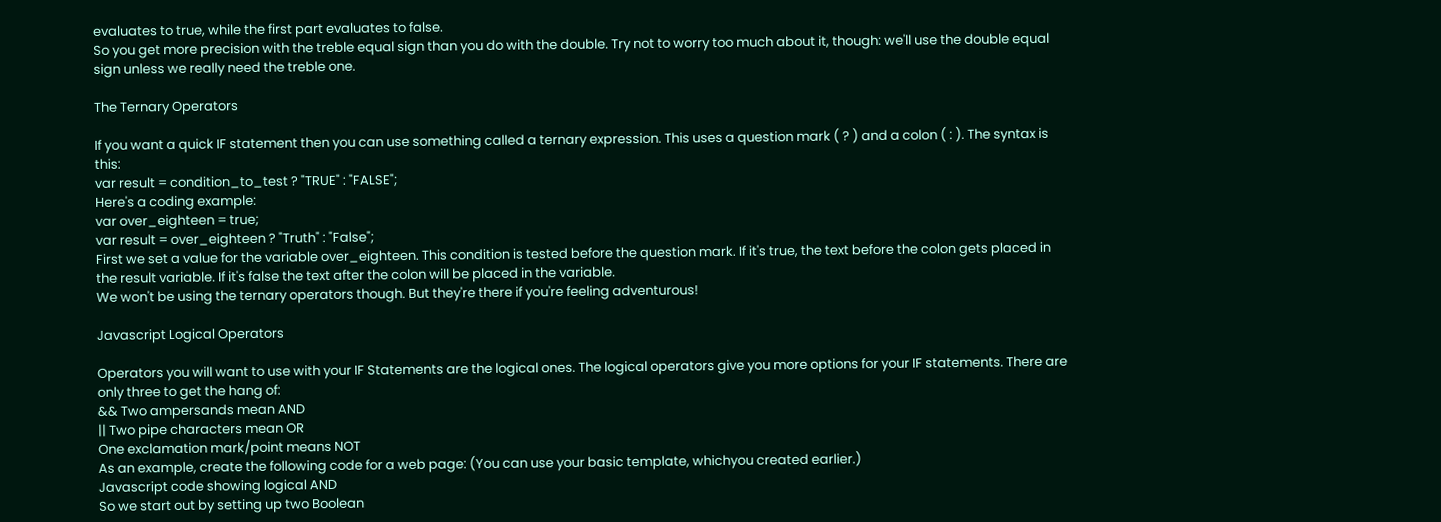evaluates to true, while the first part evaluates to false.
So you get more precision with the treble equal sign than you do with the double. Try not to worry too much about it, though: we'll use the double equal sign unless we really need the treble one.

The Ternary Operators

If you want a quick IF statement then you can use something called a ternary expression. This uses a question mark ( ? ) and a colon ( : ). The syntax is this:
var result = condition_to_test ? "TRUE" : "FALSE";
Here's a coding example:
var over_eighteen = true;
var result = over_eighteen ? "Truth" : "False";
First we set a value for the variable over_eighteen. This condition is tested before the question mark. If it's true, the text before the colon gets placed in the result variable. If it's false the text after the colon will be placed in the variable.
We won't be using the ternary operators though. But they're there if you're feeling adventurous!

Javascript Logical Operators

Operators you will want to use with your IF Statements are the logical ones. The logical operators give you more options for your IF statements. There are only three to get the hang of:
&& Two ampersands mean AND
|| Two pipe characters mean OR
One exclamation mark/point means NOT
As an example, create the following code for a web page: (You can use your basic template, whichyou created earlier.)
Javascript code showing logical AND
So we start out by setting up two Boolean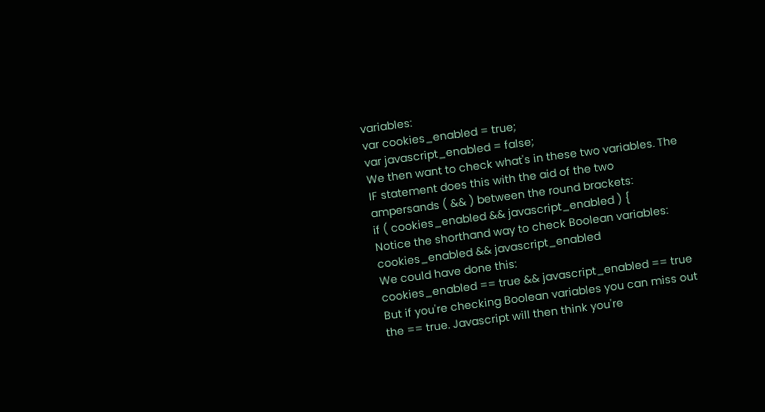variables:
var cookies_enabled = true;
var javascript_enabled = false;
We then want to check what's in these two variables. The IF statement does this with the aid of the two ampersands ( && ) between the round brackets:
if ( cookies_enabled && javascript_enabled ) {
Notice the shorthand way to check Boolean variables:
cookies_enabled && javascript_enabled
We could have done this:
cookies_enabled == true && javascript_enabled == true
But if you're checking Boolean variables you can miss out the == true. Javascript will then think you're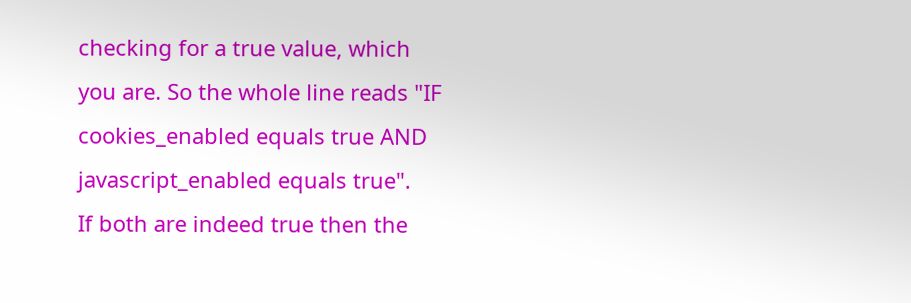checking for a true value, which you are. So the whole line reads "IF cookies_enabled equals true AND javascript_enabled equals true".
If both are indeed true then the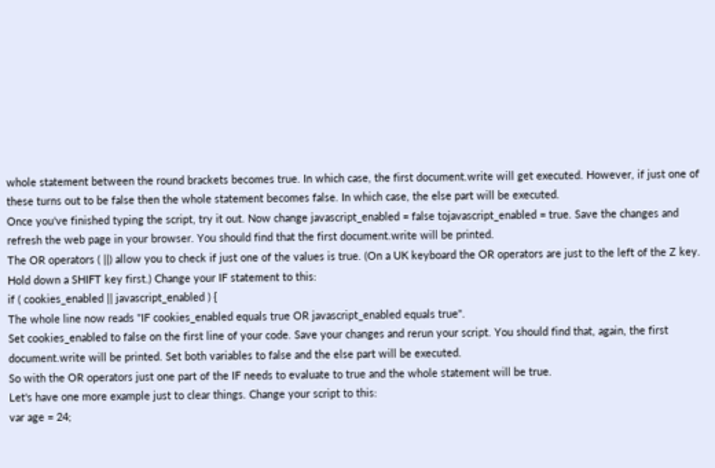whole statement between the round brackets becomes true. In which case, the first document.write will get executed. However, if just one of these turns out to be false then the whole statement becomes false. In which case, the else part will be executed.
Once you've finished typing the script, try it out. Now change javascript_enabled = false tojavascript_enabled = true. Save the changes and refresh the web page in your browser. You should find that the first document.write will be printed.
The OR operators ( ||) allow you to check if just one of the values is true. (On a UK keyboard the OR operators are just to the left of the Z key. Hold down a SHIFT key first.) Change your IF statement to this:
if ( cookies_enabled || javascript_enabled ) {
The whole line now reads "IF cookies_enabled equals true OR javascript_enabled equals true".
Set cookies_enabled to false on the first line of your code. Save your changes and rerun your script. You should find that, again, the first document.write will be printed. Set both variables to false and the else part will be executed.
So with the OR operators just one part of the IF needs to evaluate to true and the whole statement will be true.
Let's have one more example just to clear things. Change your script to this:
var age = 24;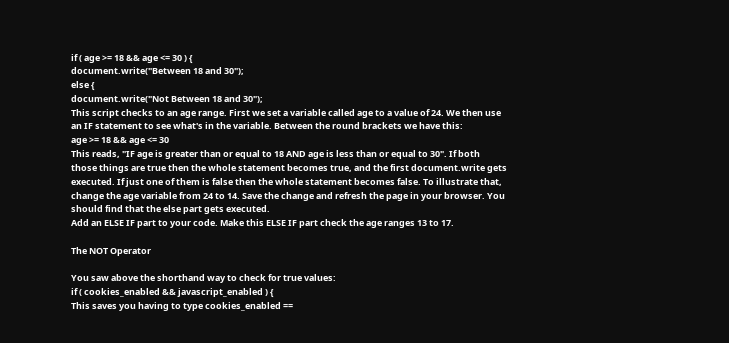if ( age >= 18 && age <= 30 ) {
document.write("Between 18 and 30");
else {
document.write("Not Between 18 and 30");
This script checks to an age range. First we set a variable called age to a value of 24. We then use an IF statement to see what's in the variable. Between the round brackets we have this:
age >= 18 && age <= 30
This reads, "IF age is greater than or equal to 18 AND age is less than or equal to 30". If both those things are true then the whole statement becomes true, and the first document.write gets executed. If just one of them is false then the whole statement becomes false. To illustrate that, change the age variable from 24 to 14. Save the change and refresh the page in your browser. You should find that the else part gets executed.
Add an ELSE IF part to your code. Make this ELSE IF part check the age ranges 13 to 17.

The NOT Operator

You saw above the shorthand way to check for true values:
if ( cookies_enabled && javascript_enabled ) {
This saves you having to type cookies_enabled ==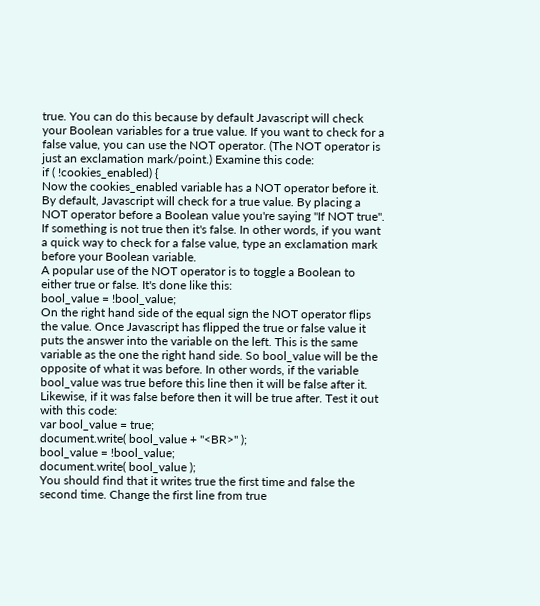true. You can do this because by default Javascript will check your Boolean variables for a true value. If you want to check for a false value, you can use the NOT operator. (The NOT operator is just an exclamation mark/point.) Examine this code:
if ( !cookies_enabled) {
Now the cookies_enabled variable has a NOT operator before it. By default, Javascript will check for a true value. By placing a NOT operator before a Boolean value you're saying "If NOT true". If something is not true then it's false. In other words, if you want a quick way to check for a false value, type an exclamation mark before your Boolean variable.
A popular use of the NOT operator is to toggle a Boolean to either true or false. It's done like this:
bool_value = !bool_value;
On the right hand side of the equal sign the NOT operator flips the value. Once Javascript has flipped the true or false value it puts the answer into the variable on the left. This is the same variable as the one the right hand side. So bool_value will be the opposite of what it was before. In other words, if the variable bool_value was true before this line then it will be false after it. Likewise, if it was false before then it will be true after. Test it out with this code:
var bool_value = true;
document.write( bool_value + "<BR>" );
bool_value = !bool_value;
document.write( bool_value );
You should find that it writes true the first time and false the second time. Change the first line from true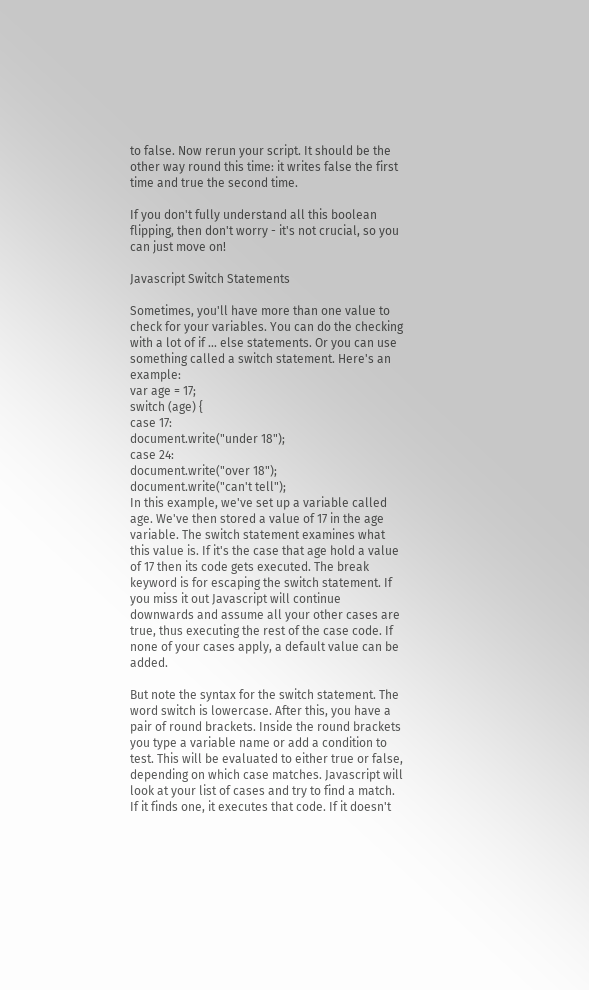to false. Now rerun your script. It should be the other way round this time: it writes false the first time and true the second time.

If you don't fully understand all this boolean flipping, then don't worry - it's not crucial, so you can just move on!

Javascript Switch Statements

Sometimes, you'll have more than one value to check for your variables. You can do the checking with a lot of if ... else statements. Or you can use something called a switch statement. Here's an example:
var age = 17;
switch (age) {
case 17:
document.write("under 18");
case 24:
document.write("over 18");
document.write("can't tell");
In this example, we've set up a variable called age. We've then stored a value of 17 in the age variable. The switch statement examines what this value is. If it's the case that age hold a value of 17 then its code gets executed. The break keyword is for escaping the switch statement. If you miss it out Javascript will continue downwards and assume all your other cases are true, thus executing the rest of the case code. If none of your cases apply, a default value can be added.

But note the syntax for the switch statement. The word switch is lowercase. After this, you have a pair of round brackets. Inside the round brackets you type a variable name or add a condition to test. This will be evaluated to either true or false, depending on which case matches. Javascript will look at your list of cases and try to find a match. If it finds one, it executes that code. If it doesn't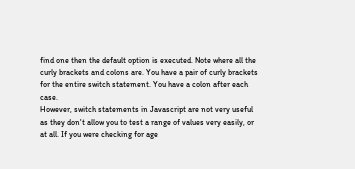find one then the default option is executed. Note where all the curly brackets and colons are. You have a pair of curly brackets for the entire switch statement. You have a colon after each case.
However, switch statements in Javascript are not very useful as they don't allow you to test a range of values very easily, or at all. If you were checking for age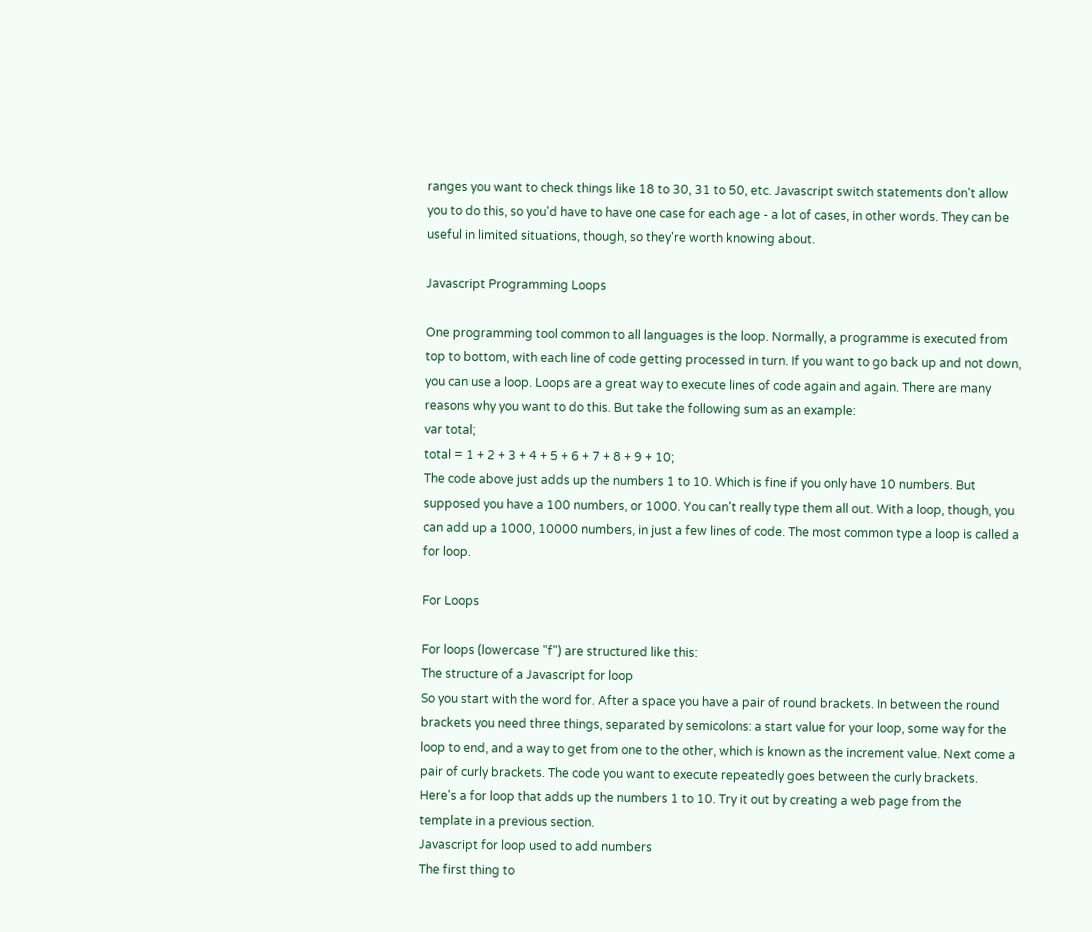ranges you want to check things like 18 to 30, 31 to 50, etc. Javascript switch statements don't allow you to do this, so you'd have to have one case for each age - a lot of cases, in other words. They can be useful in limited situations, though, so they're worth knowing about.

Javascript Programming Loops

One programming tool common to all languages is the loop. Normally, a programme is executed from top to bottom, with each line of code getting processed in turn. If you want to go back up and not down, you can use a loop. Loops are a great way to execute lines of code again and again. There are many reasons why you want to do this. But take the following sum as an example:
var total;
total = 1 + 2 + 3 + 4 + 5 + 6 + 7 + 8 + 9 + 10;
The code above just adds up the numbers 1 to 10. Which is fine if you only have 10 numbers. But supposed you have a 100 numbers, or 1000. You can't really type them all out. With a loop, though, you can add up a 1000, 10000 numbers, in just a few lines of code. The most common type a loop is called a for loop.

For Loops

For loops (lowercase "f") are structured like this:
The structure of a Javascript for loop
So you start with the word for. After a space you have a pair of round brackets. In between the round brackets you need three things, separated by semicolons: a start value for your loop, some way for the loop to end, and a way to get from one to the other, which is known as the increment value. Next come a pair of curly brackets. The code you want to execute repeatedly goes between the curly brackets. Here's a for loop that adds up the numbers 1 to 10. Try it out by creating a web page from the template in a previous section.
Javascript for loop used to add numbers
The first thing to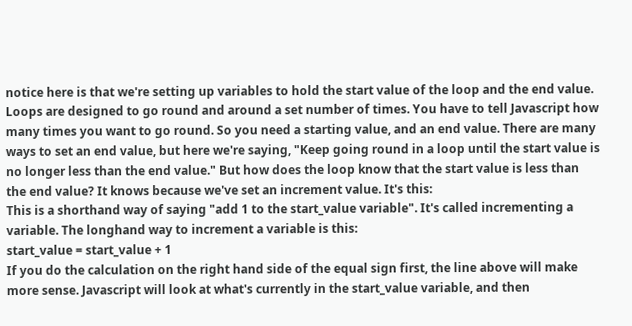notice here is that we're setting up variables to hold the start value of the loop and the end value. Loops are designed to go round and around a set number of times. You have to tell Javascript how many times you want to go round. So you need a starting value, and an end value. There are many ways to set an end value, but here we're saying, "Keep going round in a loop until the start value is no longer less than the end value." But how does the loop know that the start value is less than the end value? It knows because we've set an increment value. It's this:
This is a shorthand way of saying "add 1 to the start_value variable". It's called incrementing a variable. The longhand way to increment a variable is this:
start_value = start_value + 1
If you do the calculation on the right hand side of the equal sign first, the line above will make more sense. Javascript will look at what's currently in the start_value variable, and then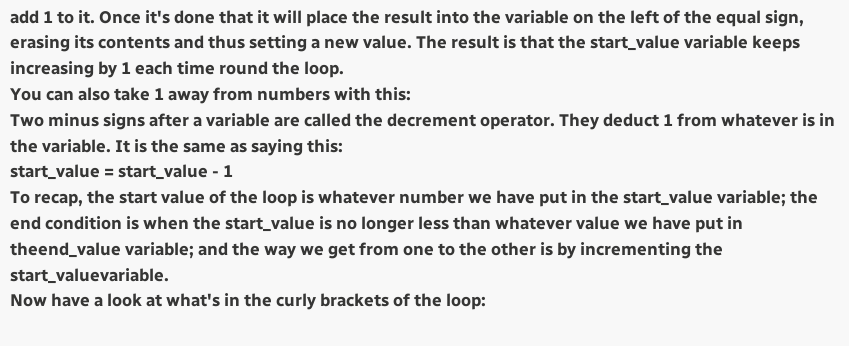add 1 to it. Once it's done that it will place the result into the variable on the left of the equal sign, erasing its contents and thus setting a new value. The result is that the start_value variable keeps increasing by 1 each time round the loop.
You can also take 1 away from numbers with this:
Two minus signs after a variable are called the decrement operator. They deduct 1 from whatever is in the variable. It is the same as saying this:
start_value = start_value - 1
To recap, the start value of the loop is whatever number we have put in the start_value variable; the end condition is when the start_value is no longer less than whatever value we have put in theend_value variable; and the way we get from one to the other is by incrementing the start_valuevariable.
Now have a look at what's in the curly brackets of the loop: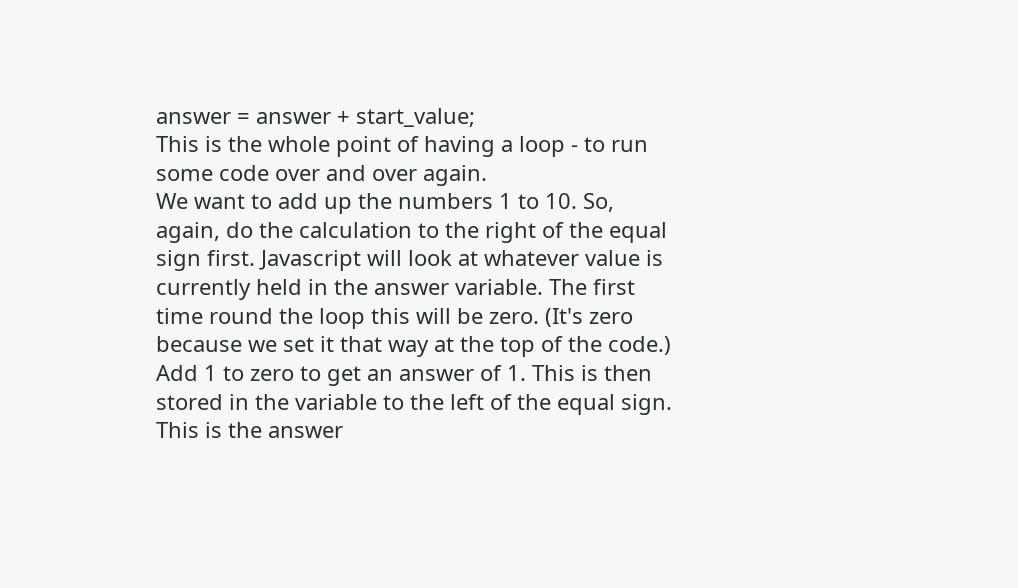answer = answer + start_value;
This is the whole point of having a loop - to run some code over and over again.
We want to add up the numbers 1 to 10. So, again, do the calculation to the right of the equal sign first. Javascript will look at whatever value is currently held in the answer variable. The first time round the loop this will be zero. (It's zero because we set it that way at the top of the code.) Add 1 to zero to get an answer of 1. This is then stored in the variable to the left of the equal sign. This is the answer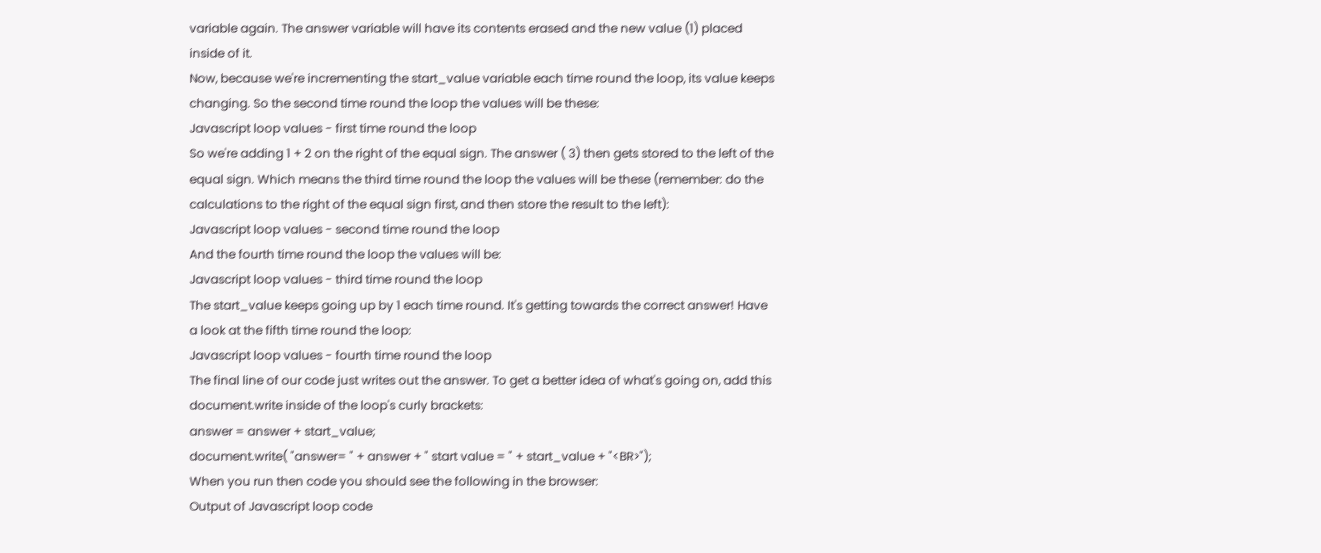variable again. The answer variable will have its contents erased and the new value (1) placed inside of it.
Now, because we're incrementing the start_value variable each time round the loop, its value keeps changing. So the second time round the loop the values will be these:
Javascript loop values - first time round the loop
So we're adding 1 + 2 on the right of the equal sign. The answer ( 3) then gets stored to the left of the equal sign. Which means the third time round the loop the values will be these (remember: do the calculations to the right of the equal sign first, and then store the result to the left):
Javascript loop values - second time round the loop
And the fourth time round the loop the values will be:
Javascript loop values - third time round the loop
The start_value keeps going up by 1 each time round. It's getting towards the correct answer! Have a look at the fifth time round the loop:
Javascript loop values - fourth time round the loop
The final line of our code just writes out the answer. To get a better idea of what's going on, add this document.write inside of the loop's curly brackets:
answer = answer + start_value;
document.write( "answer= " + answer + " start value = " + start_value + "<BR>");
When you run then code you should see the following in the browser:
Output of Javascript loop code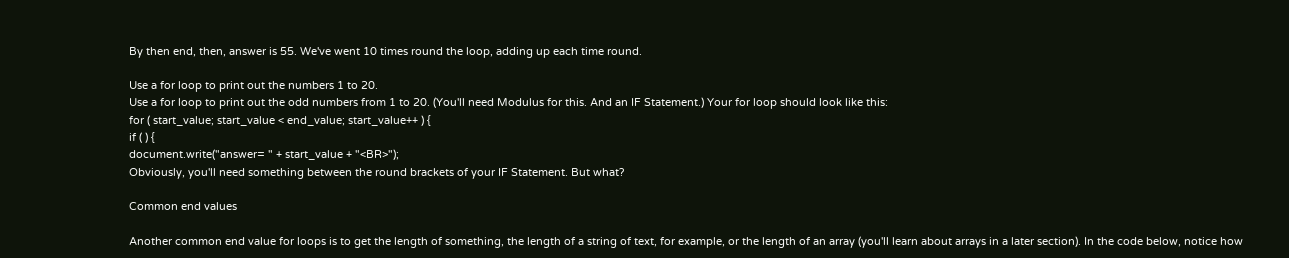By then end, then, answer is 55. We've went 10 times round the loop, adding up each time round.

Use a for loop to print out the numbers 1 to 20.
Use a for loop to print out the odd numbers from 1 to 20. (You'll need Modulus for this. And an IF Statement.) Your for loop should look like this:
for ( start_value; start_value < end_value; start_value++ ) {
if ( ) {
document.write("answer= " + start_value + "<BR>");
Obviously, you'll need something between the round brackets of your IF Statement. But what?

Common end values

Another common end value for loops is to get the length of something, the length of a string of text, for example, or the length of an array (you'll learn about arrays in a later section). In the code below, notice how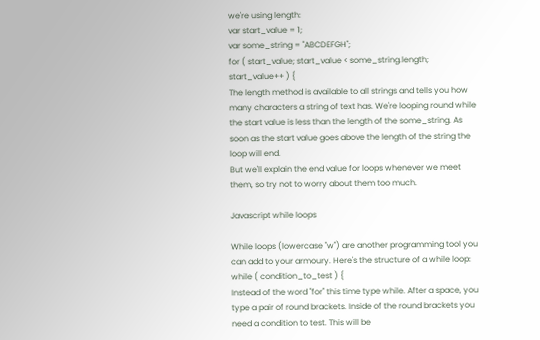we're using length:
var start_value = 1;
var some_string = "ABCDEFGH";
for ( start_value; start_value < some_string.length; start_value++ ) {
The length method is available to all strings and tells you how many characters a string of text has. We're looping round while the start value is less than the length of the some_string. As soon as the start value goes above the length of the string the loop will end.
But we'll explain the end value for loops whenever we meet them, so try not to worry about them too much.

Javascript while loops

While loops (lowercase "w") are another programming tool you can add to your armoury. Here's the structure of a while loop:
while ( condition_to_test ) {
Instead of the word "for" this time type while. After a space, you type a pair of round brackets. Inside of the round brackets you need a condition to test. This will be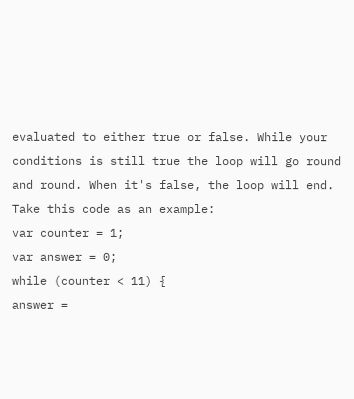evaluated to either true or false. While your conditions is still true the loop will go round and round. When it's false, the loop will end. Take this code as an example:
var counter = 1;
var answer = 0;
while (counter < 11) {
answer =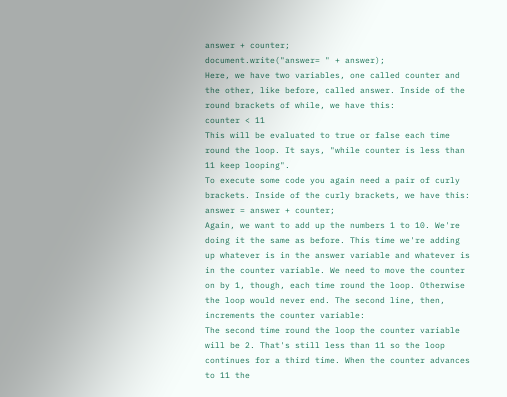answer + counter;
document.write("answer= " + answer);
Here, we have two variables, one called counter and the other, like before, called answer. Inside of the round brackets of while, we have this:
counter < 11
This will be evaluated to true or false each time round the loop. It says, "while counter is less than 11 keep looping".
To execute some code you again need a pair of curly brackets. Inside of the curly brackets, we have this:
answer = answer + counter;
Again, we want to add up the numbers 1 to 10. We're doing it the same as before. This time we're adding up whatever is in the answer variable and whatever is in the counter variable. We need to move the counter on by 1, though, each time round the loop. Otherwise the loop would never end. The second line, then, increments the counter variable:
The second time round the loop the counter variable will be 2. That's still less than 11 so the loop continues for a third time. When the counter advances to 11 the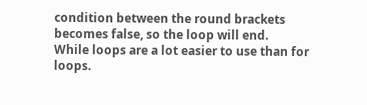condition between the round brackets becomes false, so the loop will end.
While loops are a lot easier to use than for loops.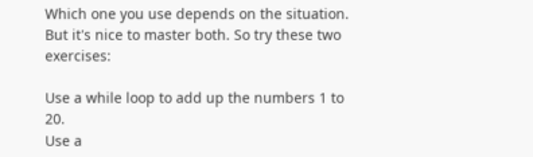Which one you use depends on the situation. But it's nice to master both. So try these two exercises:

Use a while loop to add up the numbers 1 to 20.
Use a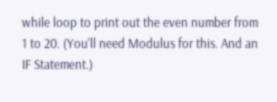while loop to print out the even number from 1 to 20. (You'll need Modulus for this. And an IF Statement.)